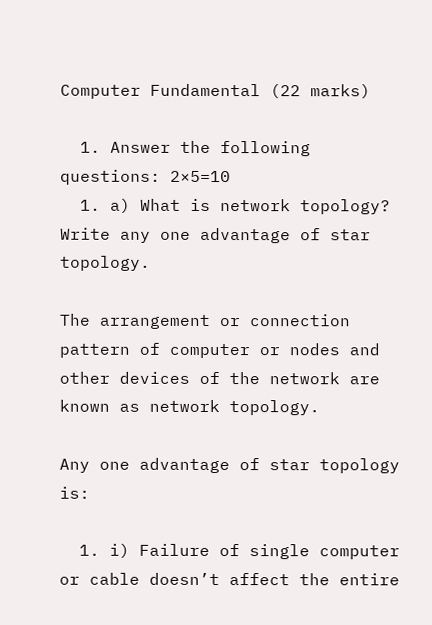Computer Fundamental (22 marks)

  1. Answer the following questions: 2×5=10
  1. a) What is network topology? Write any one advantage of star topology.

The arrangement or connection pattern of computer or nodes and other devices of the network are known as network topology.

Any one advantage of star topology is:

  1. i) Failure of single computer or cable doesn’t affect the entire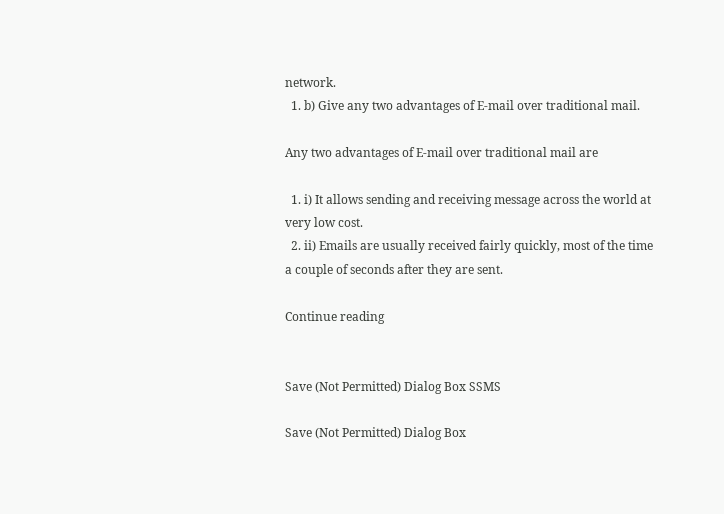network.
  1. b) Give any two advantages of E-mail over traditional mail.

Any two advantages of E-mail over traditional mail are

  1. i) It allows sending and receiving message across the world at very low cost.
  2. ii) Emails are usually received fairly quickly, most of the time a couple of seconds after they are sent.

Continue reading


Save (Not Permitted) Dialog Box SSMS

Save (Not Permitted) Dialog Box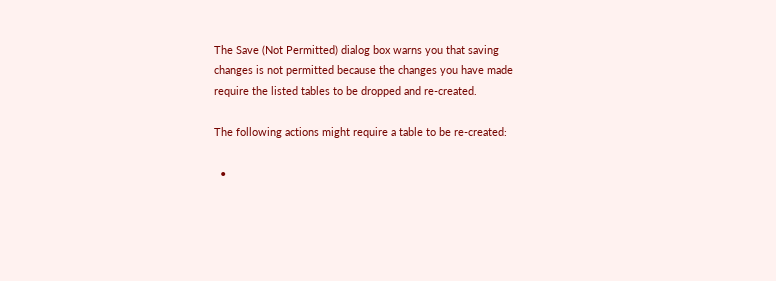The Save (Not Permitted) dialog box warns you that saving changes is not permitted because the changes you have made require the listed tables to be dropped and re-created.

The following actions might require a table to be re-created:

  •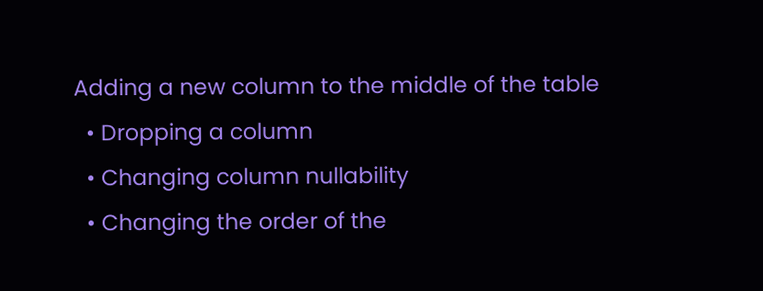Adding a new column to the middle of the table
  • Dropping a column
  • Changing column nullability
  • Changing the order of the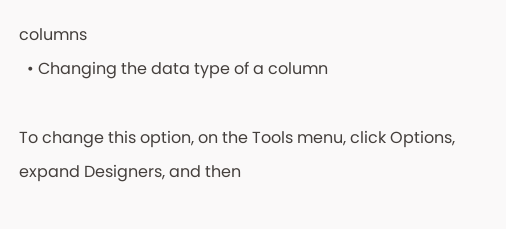columns
  • Changing the data type of a column

To change this option, on the Tools menu, click Options, expand Designers, and then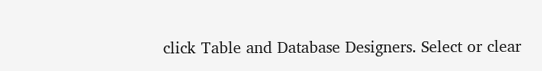click Table and Database Designers. Select or clear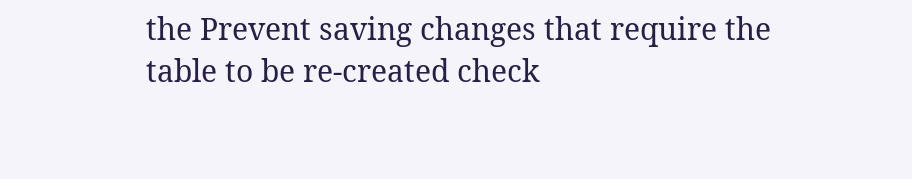the Prevent saving changes that require the table to be re-created check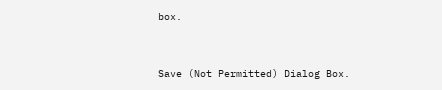box.


Save (Not Permitted) Dialog Box.